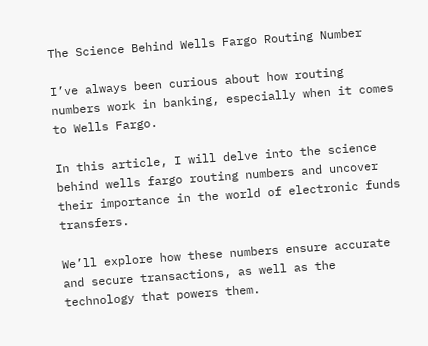The Science Behind Wells Fargo Routing Number

I’ve always been curious about how routing numbers work in banking, especially when it comes to Wells Fargo.

In this article, I will delve into the science behind wells fargo routing numbers and uncover their importance in the world of electronic funds transfers.

We’ll explore how these numbers ensure accurate and secure transactions, as well as the technology that powers them.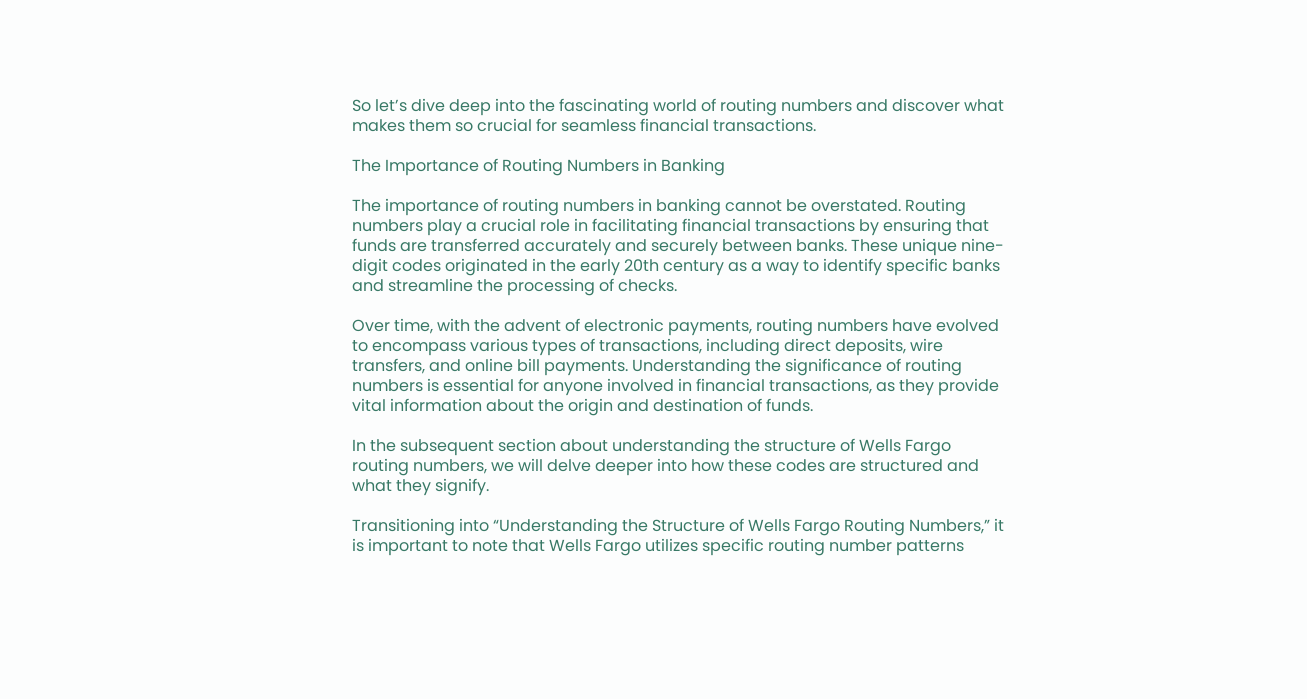So let’s dive deep into the fascinating world of routing numbers and discover what makes them so crucial for seamless financial transactions.

The Importance of Routing Numbers in Banking

The importance of routing numbers in banking cannot be overstated. Routing numbers play a crucial role in facilitating financial transactions by ensuring that funds are transferred accurately and securely between banks. These unique nine-digit codes originated in the early 20th century as a way to identify specific banks and streamline the processing of checks.

Over time, with the advent of electronic payments, routing numbers have evolved to encompass various types of transactions, including direct deposits, wire transfers, and online bill payments. Understanding the significance of routing numbers is essential for anyone involved in financial transactions, as they provide vital information about the origin and destination of funds.

In the subsequent section about understanding the structure of Wells Fargo routing numbers, we will delve deeper into how these codes are structured and what they signify.

Transitioning into “Understanding the Structure of Wells Fargo Routing Numbers,” it is important to note that Wells Fargo utilizes specific routing number patterns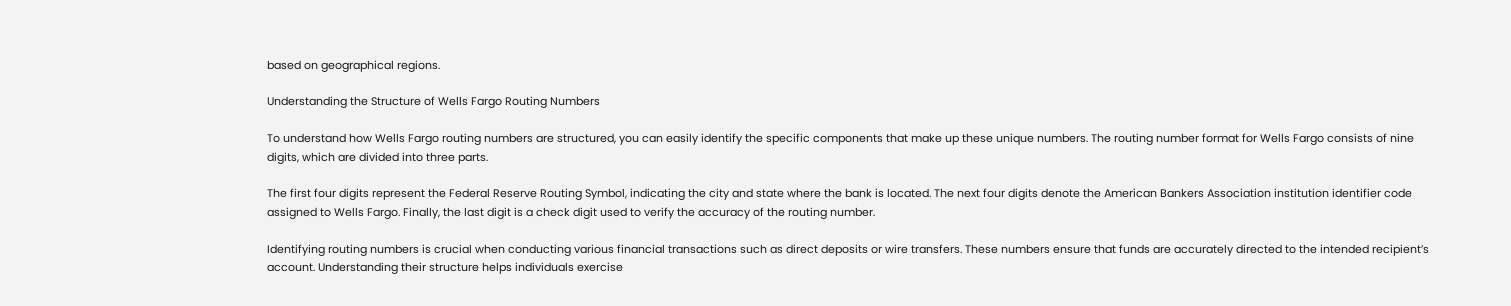based on geographical regions.

Understanding the Structure of Wells Fargo Routing Numbers

To understand how Wells Fargo routing numbers are structured, you can easily identify the specific components that make up these unique numbers. The routing number format for Wells Fargo consists of nine digits, which are divided into three parts.

The first four digits represent the Federal Reserve Routing Symbol, indicating the city and state where the bank is located. The next four digits denote the American Bankers Association institution identifier code assigned to Wells Fargo. Finally, the last digit is a check digit used to verify the accuracy of the routing number.

Identifying routing numbers is crucial when conducting various financial transactions such as direct deposits or wire transfers. These numbers ensure that funds are accurately directed to the intended recipient’s account. Understanding their structure helps individuals exercise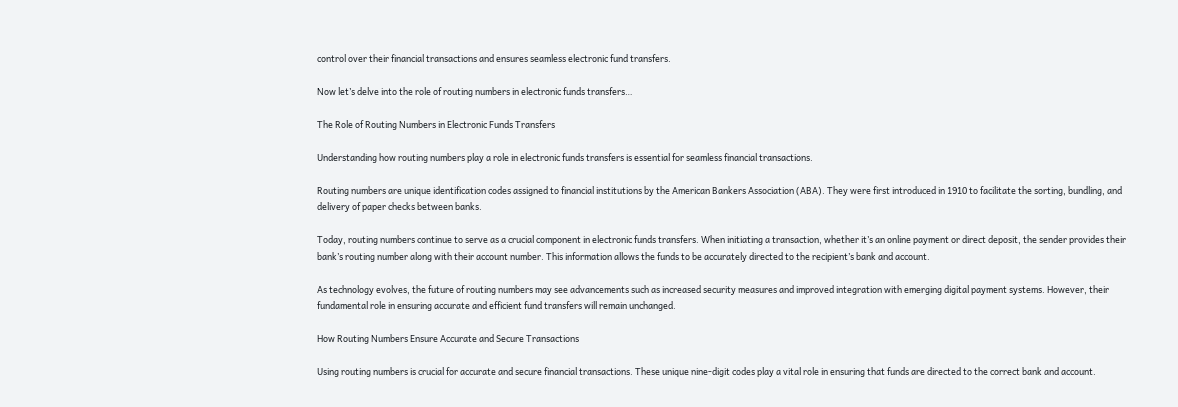control over their financial transactions and ensures seamless electronic fund transfers.

Now let’s delve into the role of routing numbers in electronic funds transfers…

The Role of Routing Numbers in Electronic Funds Transfers

Understanding how routing numbers play a role in electronic funds transfers is essential for seamless financial transactions.

Routing numbers are unique identification codes assigned to financial institutions by the American Bankers Association (ABA). They were first introduced in 1910 to facilitate the sorting, bundling, and delivery of paper checks between banks.

Today, routing numbers continue to serve as a crucial component in electronic funds transfers. When initiating a transaction, whether it’s an online payment or direct deposit, the sender provides their bank’s routing number along with their account number. This information allows the funds to be accurately directed to the recipient’s bank and account.

As technology evolves, the future of routing numbers may see advancements such as increased security measures and improved integration with emerging digital payment systems. However, their fundamental role in ensuring accurate and efficient fund transfers will remain unchanged.

How Routing Numbers Ensure Accurate and Secure Transactions

Using routing numbers is crucial for accurate and secure financial transactions. These unique nine-digit codes play a vital role in ensuring that funds are directed to the correct bank and account.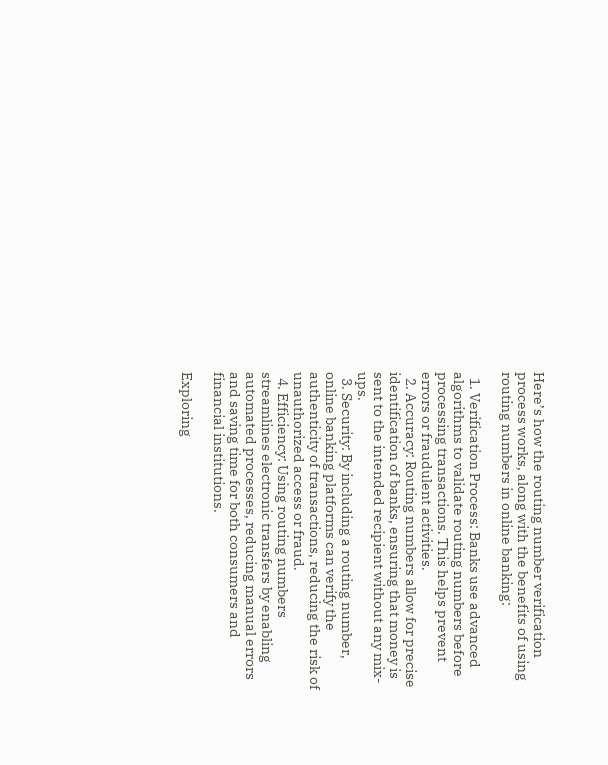Here’s how the routing number verification process works, along with the benefits of using routing numbers in online banking:

  1. Verification Process: Banks use advanced algorithms to validate routing numbers before processing transactions. This helps prevent errors or fraudulent activities.
  2. Accuracy: Routing numbers allow for precise identification of banks, ensuring that money is sent to the intended recipient without any mix-ups.
  3. Security: By including a routing number, online banking platforms can verify the authenticity of transactions, reducing the risk of unauthorized access or fraud.
  4. Efficiency: Using routing numbers streamlines electronic transfers by enabling automated processes, reducing manual errors and saving time for both consumers and financial institutions.

Exploring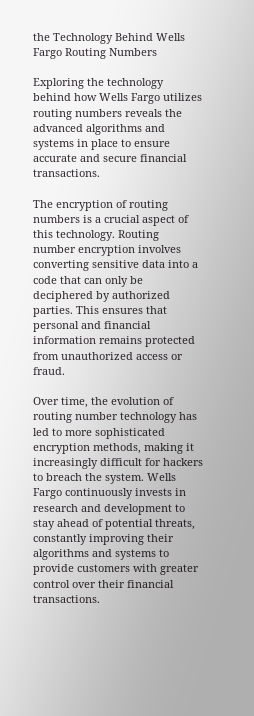the Technology Behind Wells Fargo Routing Numbers

Exploring the technology behind how Wells Fargo utilizes routing numbers reveals the advanced algorithms and systems in place to ensure accurate and secure financial transactions.

The encryption of routing numbers is a crucial aspect of this technology. Routing number encryption involves converting sensitive data into a code that can only be deciphered by authorized parties. This ensures that personal and financial information remains protected from unauthorized access or fraud.

Over time, the evolution of routing number technology has led to more sophisticated encryption methods, making it increasingly difficult for hackers to breach the system. Wells Fargo continuously invests in research and development to stay ahead of potential threats, constantly improving their algorithms and systems to provide customers with greater control over their financial transactions.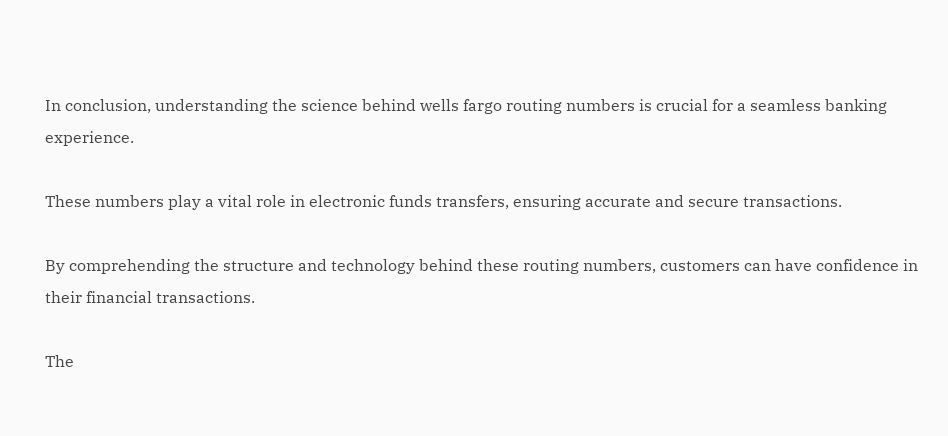In conclusion, understanding the science behind wells fargo routing numbers is crucial for a seamless banking experience.

These numbers play a vital role in electronic funds transfers, ensuring accurate and secure transactions.

By comprehending the structure and technology behind these routing numbers, customers can have confidence in their financial transactions.

The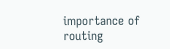importance of routing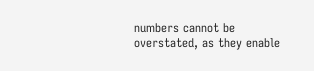numbers cannot be overstated, as they enable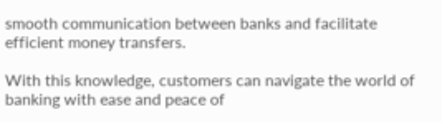smooth communication between banks and facilitate efficient money transfers.

With this knowledge, customers can navigate the world of banking with ease and peace of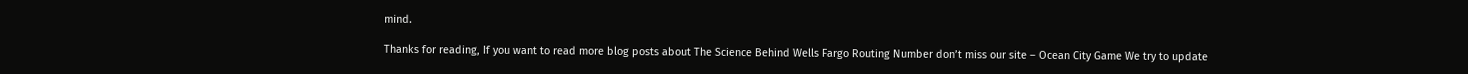mind.

Thanks for reading, If you want to read more blog posts about The Science Behind Wells Fargo Routing Number don’t miss our site – Ocean City Game We try to update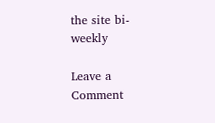the site bi-weekly

Leave a Comment